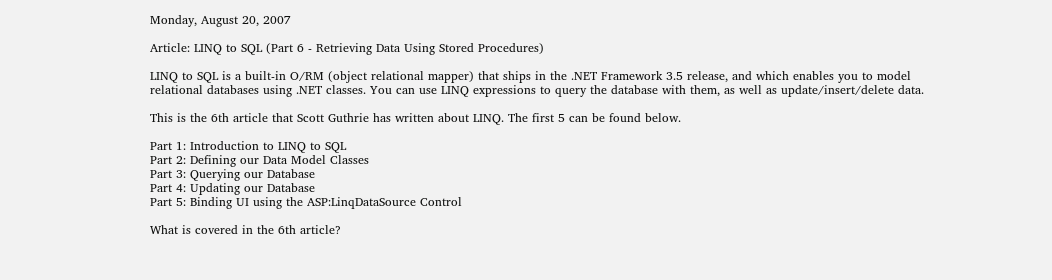Monday, August 20, 2007

Article: LINQ to SQL (Part 6 - Retrieving Data Using Stored Procedures)

LINQ to SQL is a built-in O/RM (object relational mapper) that ships in the .NET Framework 3.5 release, and which enables you to model relational databases using .NET classes. You can use LINQ expressions to query the database with them, as well as update/insert/delete data.

This is the 6th article that Scott Guthrie has written about LINQ. The first 5 can be found below.

Part 1: Introduction to LINQ to SQL
Part 2: Defining our Data Model Classes
Part 3: Querying our Database
Part 4: Updating our Database
Part 5: Binding UI using the ASP:LinqDataSource Control

What is covered in the 6th article?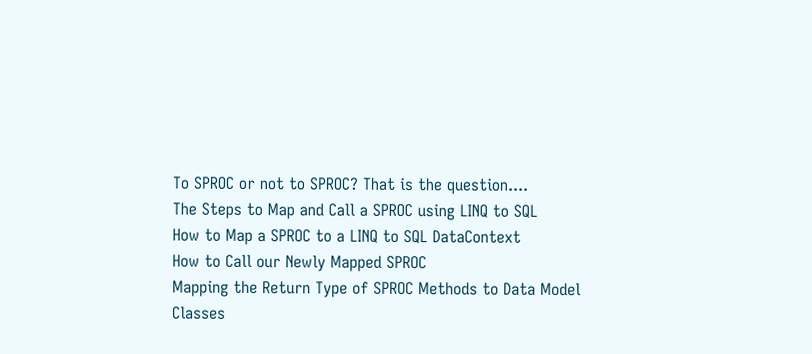To SPROC or not to SPROC? That is the question....
The Steps to Map and Call a SPROC using LINQ to SQL
How to Map a SPROC to a LINQ to SQL DataContext
How to Call our Newly Mapped SPROC
Mapping the Return Type of SPROC Methods to Data Model Classes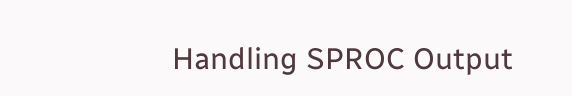Handling SPROC Output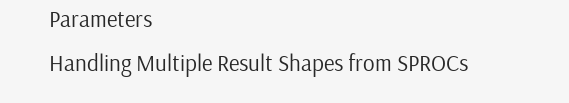Parameters
Handling Multiple Result Shapes from SPROCs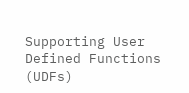Supporting User Defined Functions (UDFs)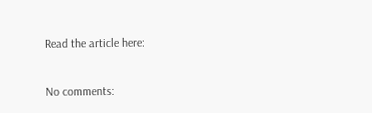Read the article here:

No comments: